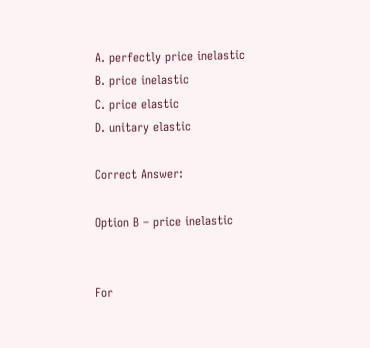A. perfectly price inelastic
B. price inelastic
C. price elastic
D. unitary elastic

Correct Answer:

Option B – price inelastic


For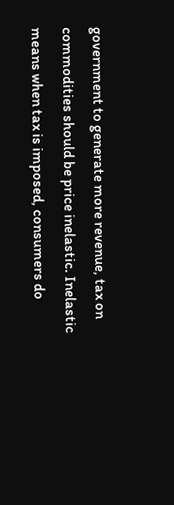government to generate more revenue, tax on commodities should be price inelastic. Inelastic means when tax is imposed, consumers do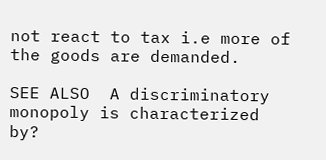not react to tax i.e more of the goods are demanded.

SEE ALSO  A discriminatory monopoly is characterized by?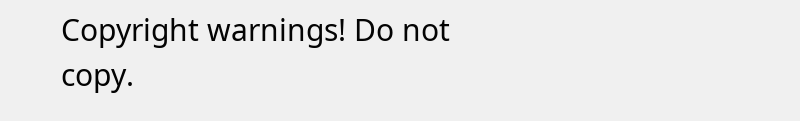Copyright warnings! Do not copy.